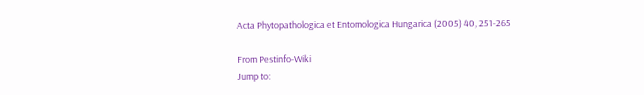Acta Phytopathologica et Entomologica Hungarica (2005) 40, 251-265

From Pestinfo-Wiki
Jump to: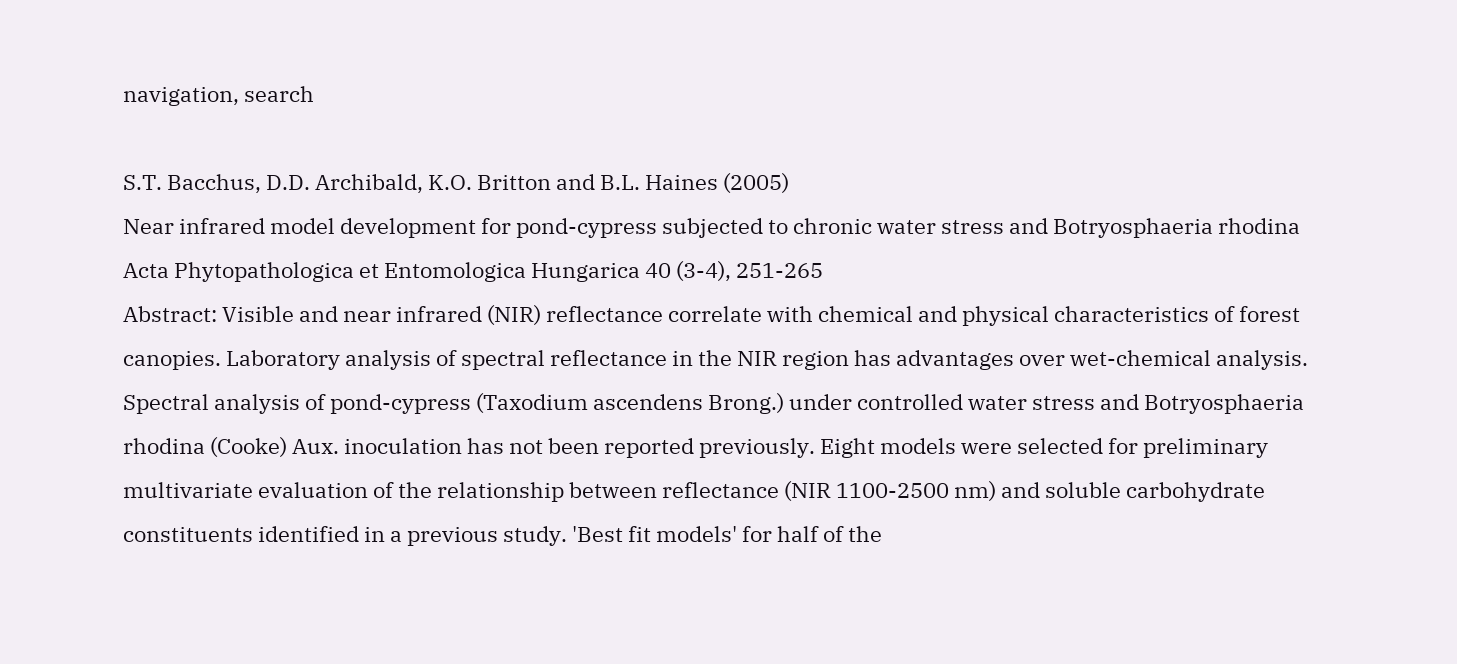navigation, search

S.T. Bacchus, D.D. Archibald, K.O. Britton and B.L. Haines (2005)
Near infrared model development for pond-cypress subjected to chronic water stress and Botryosphaeria rhodina
Acta Phytopathologica et Entomologica Hungarica 40 (3-4), 251-265
Abstract: Visible and near infrared (NIR) reflectance correlate with chemical and physical characteristics of forest canopies. Laboratory analysis of spectral reflectance in the NIR region has advantages over wet-chemical analysis. Spectral analysis of pond-cypress (Taxodium ascendens Brong.) under controlled water stress and Botryosphaeria rhodina (Cooke) Aux. inoculation has not been reported previously. Eight models were selected for preliminary multivariate evaluation of the relationship between reflectance (NIR 1100-2500 nm) and soluble carbohydrate constituents identified in a previous study. 'Best fit models' for half of the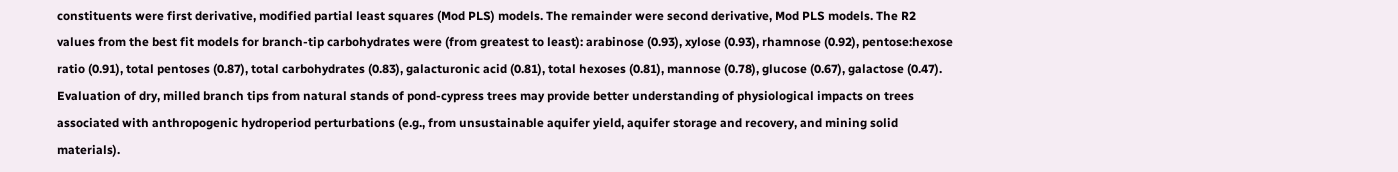constituents were first derivative, modified partial least squares (Mod PLS) models. The remainder were second derivative, Mod PLS models. The R2 values from the best fit models for branch-tip carbohydrates were (from greatest to least): arabinose (0.93), xylose (0.93), rhamnose (0.92), pentose:hexose ratio (0.91), total pentoses (0.87), total carbohydrates (0.83), galacturonic acid (0.81), total hexoses (0.81), mannose (0.78), glucose (0.67), galactose (0.47). Evaluation of dry, milled branch tips from natural stands of pond-cypress trees may provide better understanding of physiological impacts on trees associated with anthropogenic hydroperiod perturbations (e.g., from unsustainable aquifer yield, aquifer storage and recovery, and mining solid materials).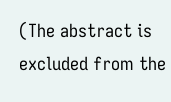(The abstract is excluded from the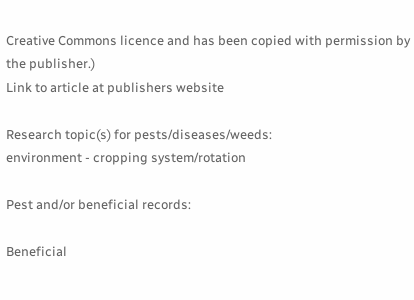Creative Commons licence and has been copied with permission by the publisher.)
Link to article at publishers website

Research topic(s) for pests/diseases/weeds:
environment - cropping system/rotation

Pest and/or beneficial records:

Beneficial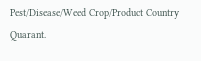Pest/Disease/Weed Crop/Product Country Quarant.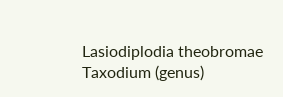Lasiodiplodia theobromae Taxodium (genus)